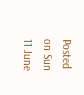Posted on Sun 11 June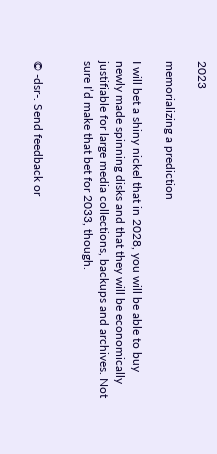2023

memorializing a prediction

I will bet a shiny nickel that in 2028, you will be able to buy newly made spinning disks and that they will be economically justifiable for large media collections, backups and archives. Not sure I’d make that bet for 2033, though.


© -dsr-. Send feedback or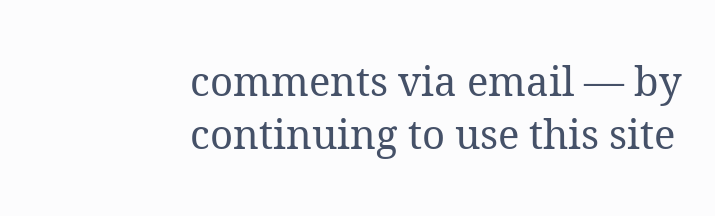comments via email — by continuing to use this site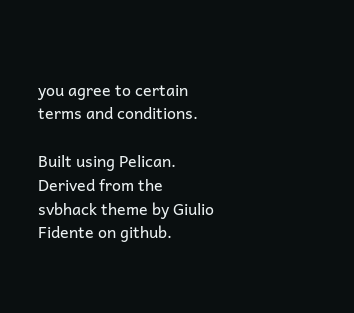you agree to certain terms and conditions.

Built using Pelican. Derived from the svbhack theme by Giulio Fidente on github.